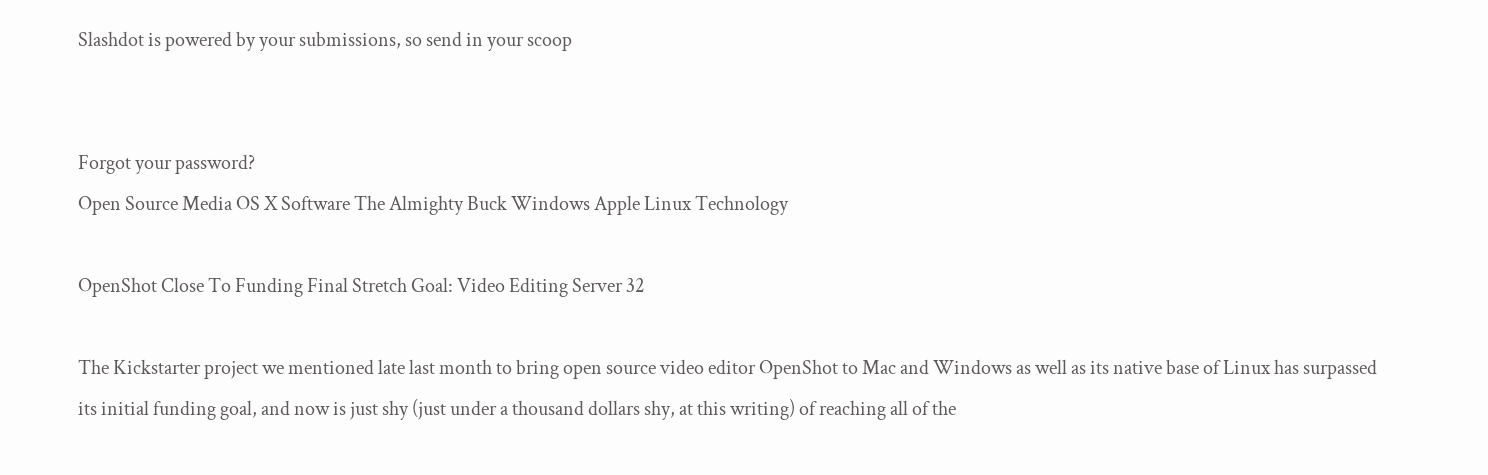Slashdot is powered by your submissions, so send in your scoop


Forgot your password?
Open Source Media OS X Software The Almighty Buck Windows Apple Linux Technology

OpenShot Close To Funding Final Stretch Goal: Video Editing Server 32

The Kickstarter project we mentioned late last month to bring open source video editor OpenShot to Mac and Windows as well as its native base of Linux has surpassed its initial funding goal, and now is just shy (just under a thousand dollars shy, at this writing) of reaching all of the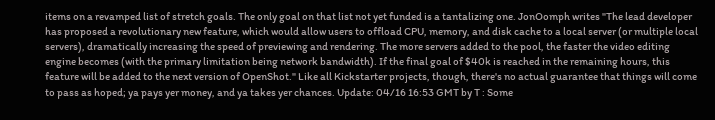items on a revamped list of stretch goals. The only goal on that list not yet funded is a tantalizing one. JonOomph writes "The lead developer has proposed a revolutionary new feature, which would allow users to offload CPU, memory, and disk cache to a local server (or multiple local servers), dramatically increasing the speed of previewing and rendering. The more servers added to the pool, the faster the video editing engine becomes (with the primary limitation being network bandwidth). If the final goal of $40k is reached in the remaining hours, this feature will be added to the next version of OpenShot." Like all Kickstarter projects, though, there's no actual guarantee that things will come to pass as hoped; ya pays yer money, and ya takes yer chances. Update: 04/16 16:53 GMT by T : Some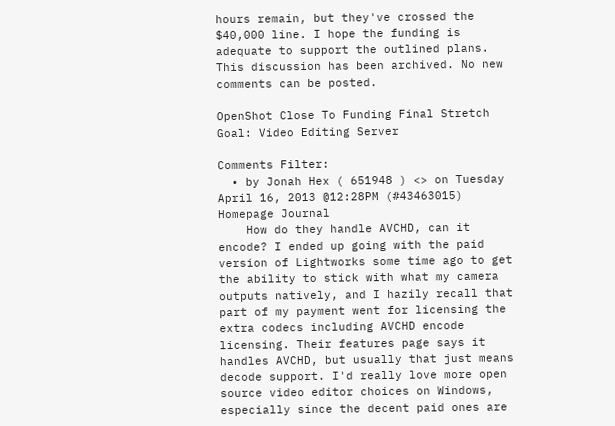hours remain, but they've crossed the $40,000 line. I hope the funding is adequate to support the outlined plans.
This discussion has been archived. No new comments can be posted.

OpenShot Close To Funding Final Stretch Goal: Video Editing Server

Comments Filter:
  • by Jonah Hex ( 651948 ) <> on Tuesday April 16, 2013 @12:28PM (#43463015) Homepage Journal
    How do they handle AVCHD, can it encode? I ended up going with the paid version of Lightworks some time ago to get the ability to stick with what my camera outputs natively, and I hazily recall that part of my payment went for licensing the extra codecs including AVCHD encode licensing. Their features page says it handles AVCHD, but usually that just means decode support. I'd really love more open source video editor choices on Windows, especially since the decent paid ones are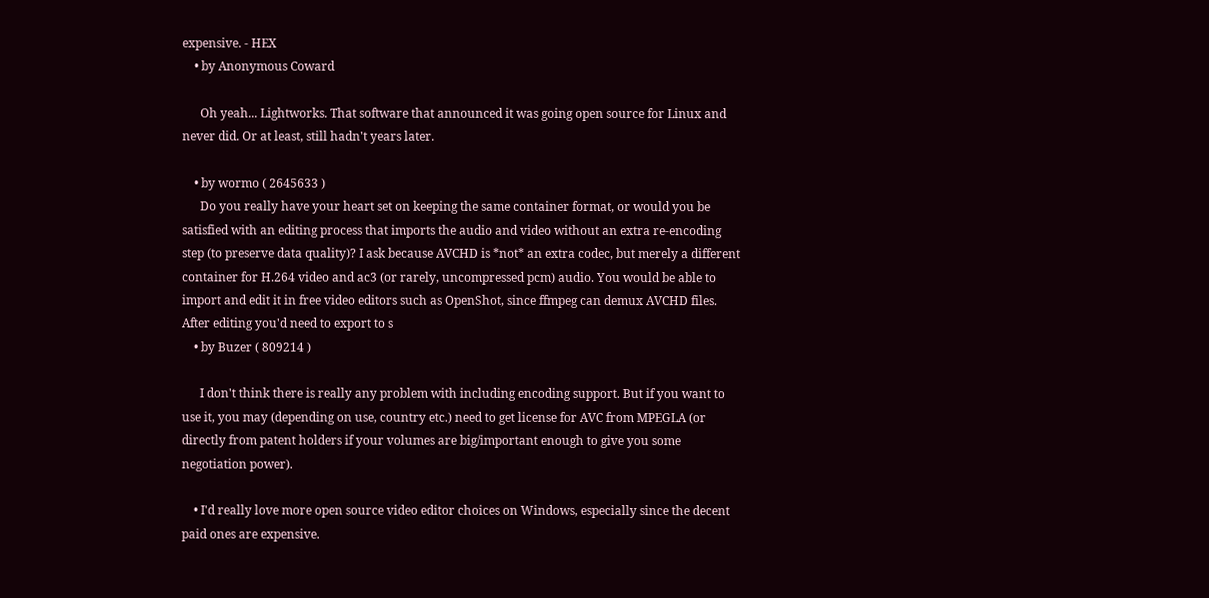expensive. - HEX
    • by Anonymous Coward

      Oh yeah... Lightworks. That software that announced it was going open source for Linux and never did. Or at least, still hadn't years later.

    • by wormo ( 2645633 )
      Do you really have your heart set on keeping the same container format, or would you be satisfied with an editing process that imports the audio and video without an extra re-encoding step (to preserve data quality)? I ask because AVCHD is *not* an extra codec, but merely a different container for H.264 video and ac3 (or rarely, uncompressed pcm) audio. You would be able to import and edit it in free video editors such as OpenShot, since ffmpeg can demux AVCHD files. After editing you'd need to export to s
    • by Buzer ( 809214 )

      I don't think there is really any problem with including encoding support. But if you want to use it, you may (depending on use, country etc.) need to get license for AVC from MPEGLA (or directly from patent holders if your volumes are big/important enough to give you some negotiation power).

    • I'd really love more open source video editor choices on Windows, especially since the decent paid ones are expensive.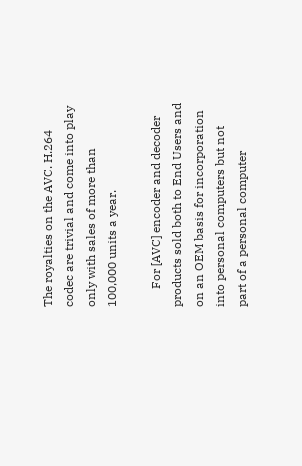The royalties on the AVC. H.264 codec are trivial and come into play only with sales of more than 100,000 units a year.

      For [AVC] encoder and decoder products sold both to End Users and on an OEM basis for incorporation into personal computers but not part of a personal computer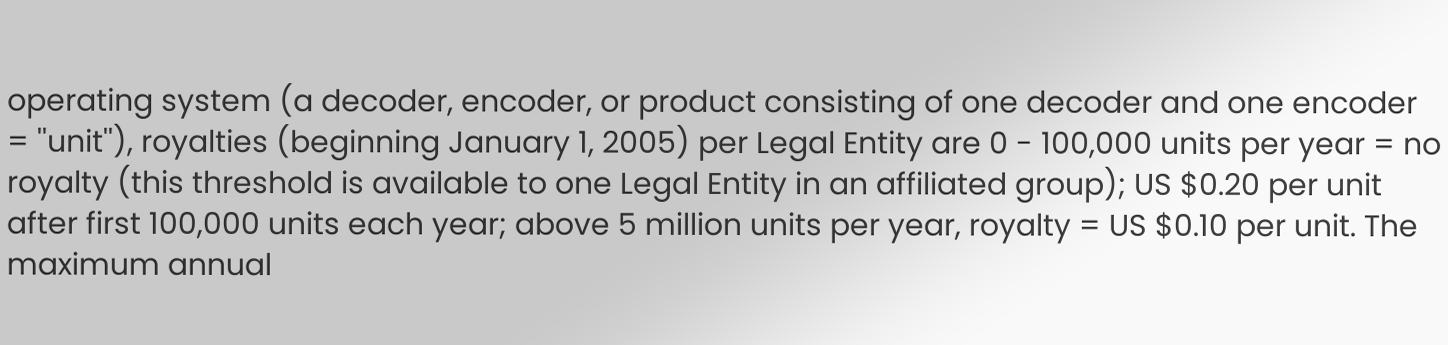operating system (a decoder, encoder, or product consisting of one decoder and one encoder = ''unit''), royalties (beginning January 1, 2005) per Legal Entity are 0 - 100,000 units per year = no royalty (this threshold is available to one Legal Entity in an affiliated group); US $0.20 per unit after first 100,000 units each year; above 5 million units per year, royalty = US $0.10 per unit. The maximum annual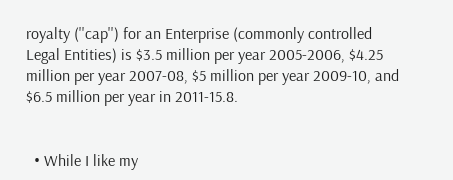royalty (''cap'') for an Enterprise (commonly controlled Legal Entities) is $3.5 million per year 2005-2006, $4.25 million per year 2007-08, $5 million per year 2009-10, and $6.5 million per year in 2011-15.8.


  • While I like my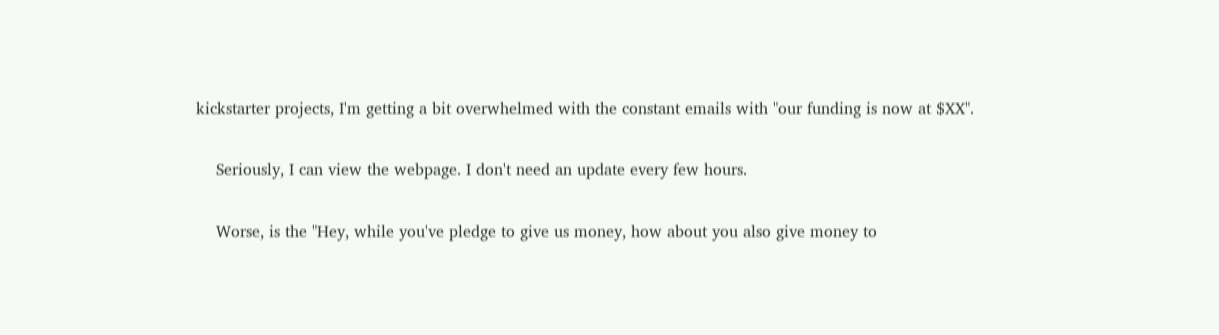kickstarter projects, I'm getting a bit overwhelmed with the constant emails with "our funding is now at $XX".

    Seriously, I can view the webpage. I don't need an update every few hours.

    Worse, is the "Hey, while you've pledge to give us money, how about you also give money to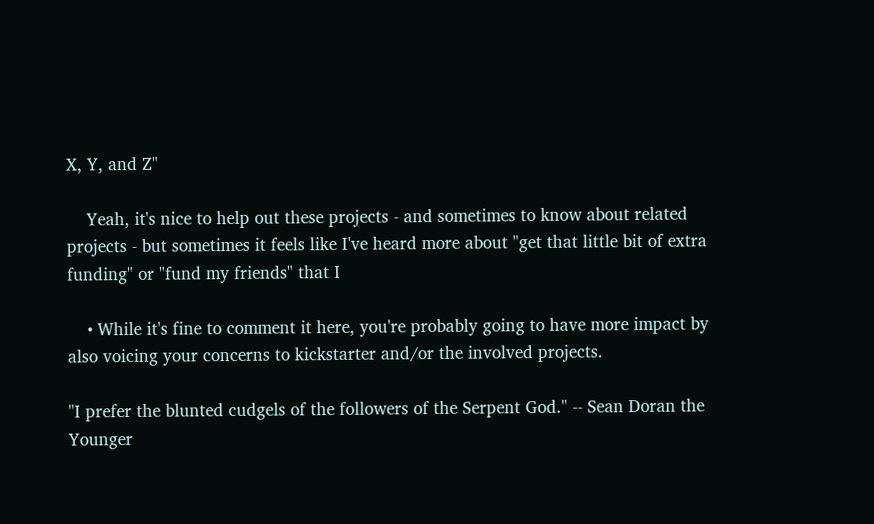X, Y, and Z"

    Yeah, it's nice to help out these projects - and sometimes to know about related projects - but sometimes it feels like I've heard more about "get that little bit of extra funding" or "fund my friends" that I

    • While it's fine to comment it here, you're probably going to have more impact by also voicing your concerns to kickstarter and/or the involved projects.

"I prefer the blunted cudgels of the followers of the Serpent God." -- Sean Doran the Younger